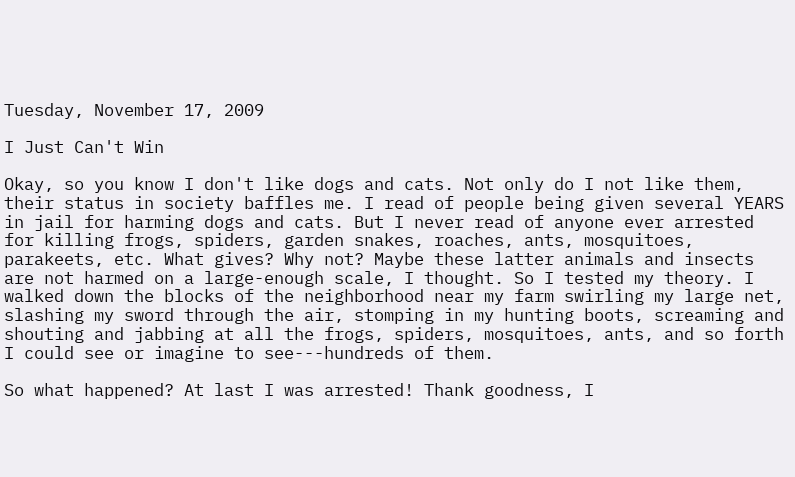Tuesday, November 17, 2009

I Just Can't Win

Okay, so you know I don't like dogs and cats. Not only do I not like them, their status in society baffles me. I read of people being given several YEARS in jail for harming dogs and cats. But I never read of anyone ever arrested for killing frogs, spiders, garden snakes, roaches, ants, mosquitoes, parakeets, etc. What gives? Why not? Maybe these latter animals and insects are not harmed on a large-enough scale, I thought. So I tested my theory. I walked down the blocks of the neighborhood near my farm swirling my large net, slashing my sword through the air, stomping in my hunting boots, screaming and shouting and jabbing at all the frogs, spiders, mosquitoes, ants, and so forth I could see or imagine to see---hundreds of them.

So what happened? At last I was arrested! Thank goodness, I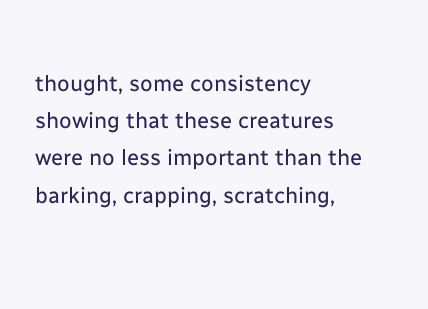thought, some consistency showing that these creatures were no less important than the barking, crapping, scratching,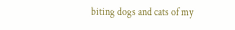biting dogs and cats of my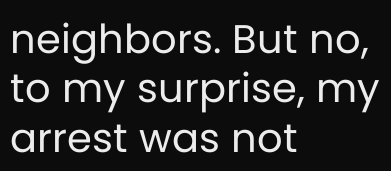neighbors. But no, to my surprise, my arrest was not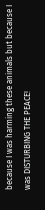because I was harming these animals but because I was DISTURBING THE PEACE!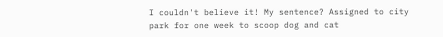I couldn't believe it! My sentence? Assigned to city park for one week to scoop dog and cat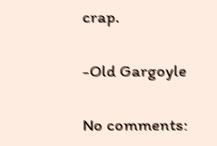crap.

-Old Gargoyle

No comments: